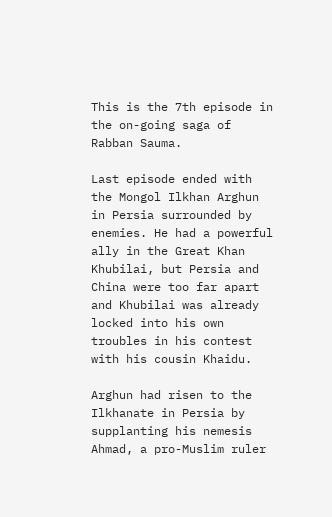This is the 7th episode in the on-going saga of Rabban Sauma.

Last episode ended with the Mongol Ilkhan Arghun in Persia surrounded by enemies. He had a powerful ally in the Great Khan Khubilai, but Persia and China were too far apart and Khubilai was already locked into his own troubles in his contest with his cousin Khaidu.

Arghun had risen to the Ilkhanate in Persia by supplanting his nemesis Ahmad, a pro-Muslim ruler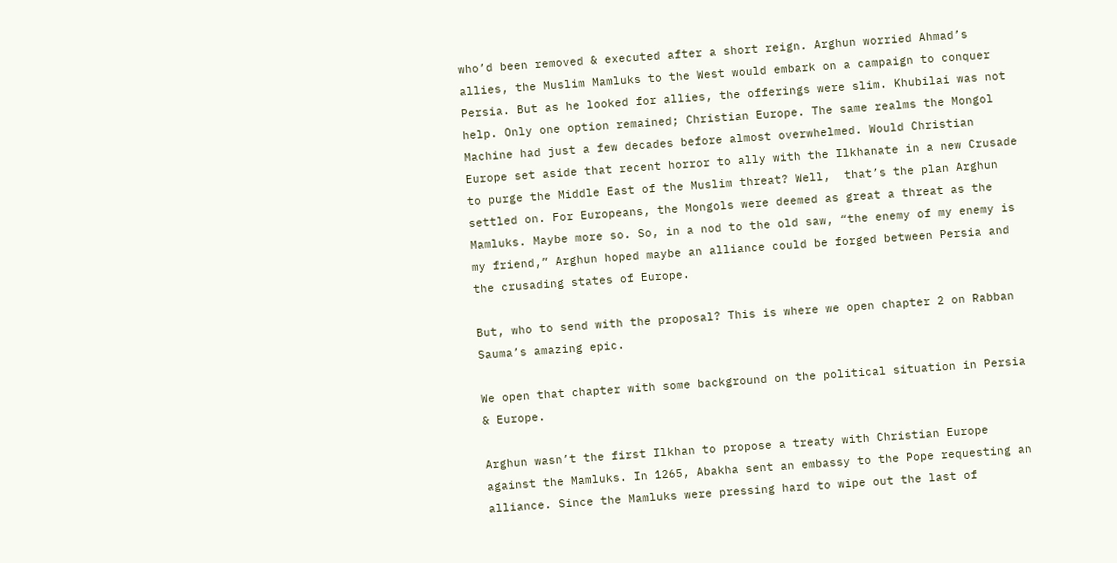who’d been removed & executed after a short reign. Arghun worried Ahmad’s allies, the Muslim Mamluks to the West would embark on a campaign to conquer Persia. But as he looked for allies, the offerings were slim. Khubilai was not help. Only one option remained; Christian Europe. The same realms the Mongol Machine had just a few decades before almost overwhelmed. Would Christian Europe set aside that recent horror to ally with the Ilkhanate in a new Crusade to purge the Middle East of the Muslim threat? Well,  that’s the plan Arghun settled on. For Europeans, the Mongols were deemed as great a threat as the Mamluks. Maybe more so. So, in a nod to the old saw, “the enemy of my enemy is my friend,” Arghun hoped maybe an alliance could be forged between Persia and the crusading states of Europe.

But, who to send with the proposal? This is where we open chapter 2 on Rabban Sauma’s amazing epic.

We open that chapter with some background on the political situation in Persia & Europe.

Arghun wasn’t the first Ilkhan to propose a treaty with Christian Europe against the Mamluks. In 1265, Abakha sent an embassy to the Pope requesting an alliance. Since the Mamluks were pressing hard to wipe out the last of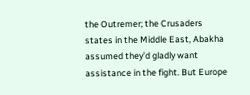the Outremer; the Crusaders states in the Middle East, Abakha assumed they’d gladly want assistance in the fight. But Europe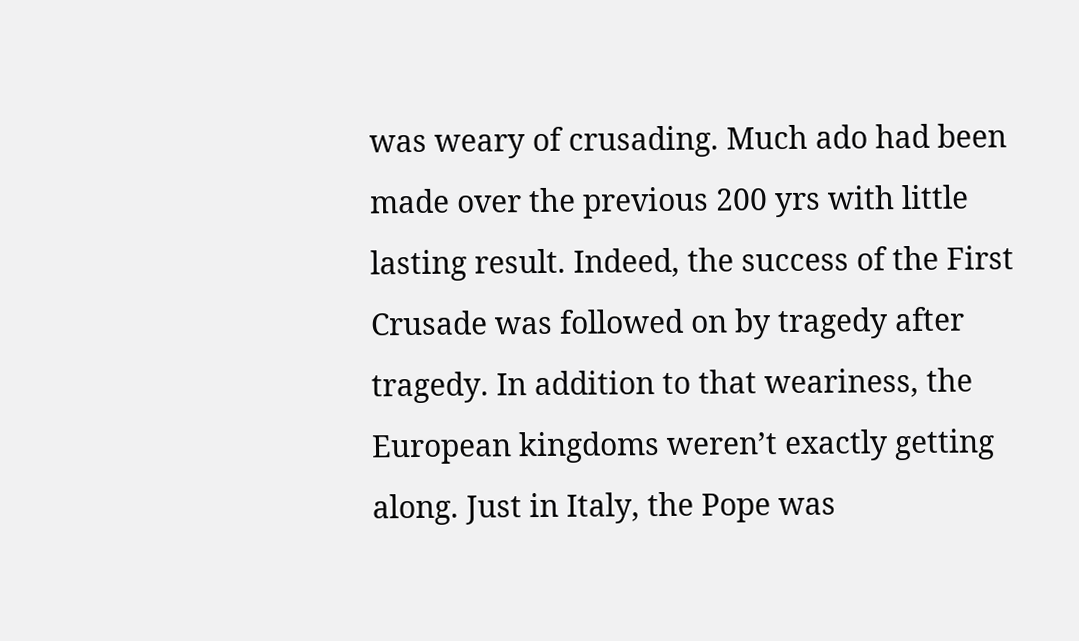was weary of crusading. Much ado had been made over the previous 200 yrs with little lasting result. Indeed, the success of the First Crusade was followed on by tragedy after tragedy. In addition to that weariness, the European kingdoms weren’t exactly getting along. Just in Italy, the Pope was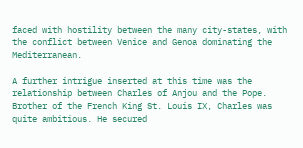faced with hostility between the many city-states, with the conflict between Venice and Genoa dominating the Mediterranean.

A further intrigue inserted at this time was the relationship between Charles of Anjou and the Pope. Brother of the French King St. Louis IX, Charles was quite ambitious. He secured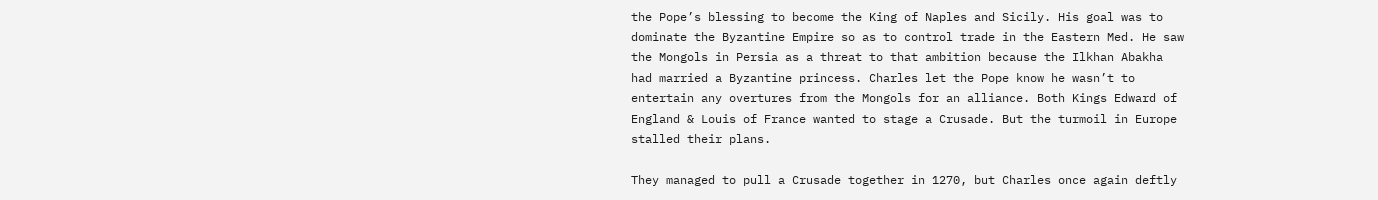the Pope’s blessing to become the King of Naples and Sicily. His goal was to dominate the Byzantine Empire so as to control trade in the Eastern Med. He saw the Mongols in Persia as a threat to that ambition because the Ilkhan Abakha had married a Byzantine princess. Charles let the Pope know he wasn’t to entertain any overtures from the Mongols for an alliance. Both Kings Edward of England & Louis of France wanted to stage a Crusade. But the turmoil in Europe stalled their plans.

They managed to pull a Crusade together in 1270, but Charles once again deftly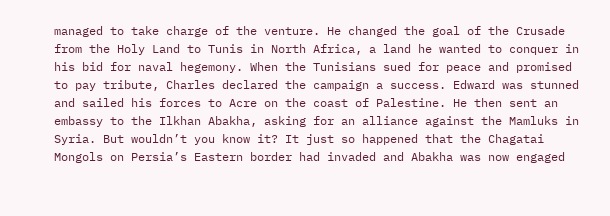managed to take charge of the venture. He changed the goal of the Crusade from the Holy Land to Tunis in North Africa, a land he wanted to conquer in his bid for naval hegemony. When the Tunisians sued for peace and promised to pay tribute, Charles declared the campaign a success. Edward was stunned and sailed his forces to Acre on the coast of Palestine. He then sent an embassy to the Ilkhan Abakha, asking for an alliance against the Mamluks in Syria. But wouldn’t you know it? It just so happened that the Chagatai Mongols on Persia’s Eastern border had invaded and Abakha was now engaged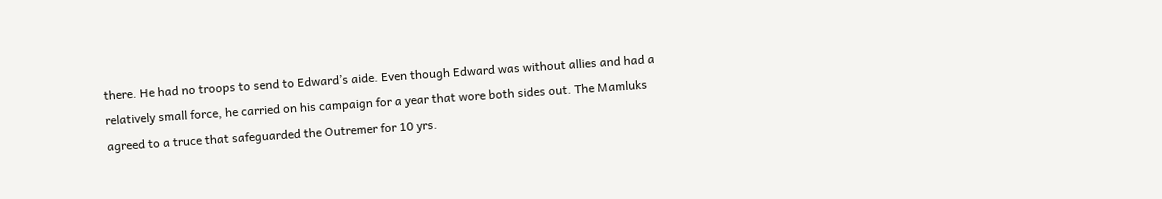there. He had no troops to send to Edward’s aide. Even though Edward was without allies and had a relatively small force, he carried on his campaign for a year that wore both sides out. The Mamluks agreed to a truce that safeguarded the Outremer for 10 yrs.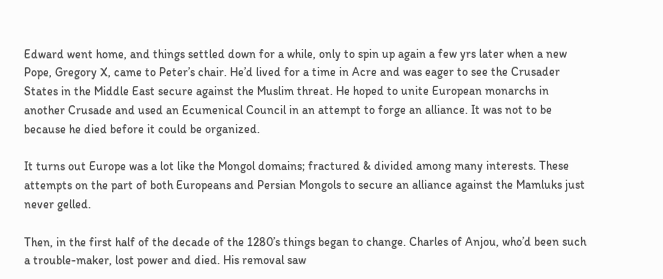Edward went home, and things settled down for a while, only to spin up again a few yrs later when a new Pope, Gregory X, came to Peter’s chair. He’d lived for a time in Acre and was eager to see the Crusader States in the Middle East secure against the Muslim threat. He hoped to unite European monarchs in another Crusade and used an Ecumenical Council in an attempt to forge an alliance. It was not to be because he died before it could be organized.

It turns out Europe was a lot like the Mongol domains; fractured & divided among many interests. These attempts on the part of both Europeans and Persian Mongols to secure an alliance against the Mamluks just never gelled.

Then, in the first half of the decade of the 1280’s things began to change. Charles of Anjou, who’d been such a trouble-maker, lost power and died. His removal saw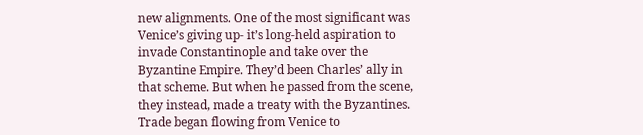new alignments. One of the most significant was Venice’s giving up- it’s long-held aspiration to invade Constantinople and take over the Byzantine Empire. They’d been Charles’ ally in that scheme. But when he passed from the scene, they instead, made a treaty with the Byzantines. Trade began flowing from Venice to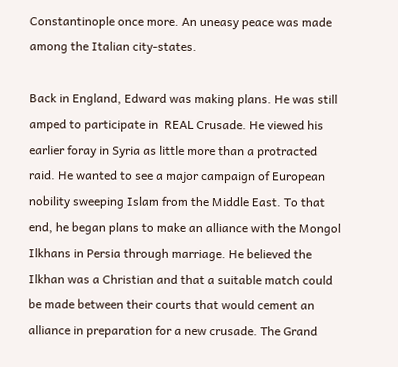Constantinople once more. An uneasy peace was made among the Italian city-states.

Back in England, Edward was making plans. He was still amped to participate in  REAL Crusade. He viewed his earlier foray in Syria as little more than a protracted raid. He wanted to see a major campaign of European nobility sweeping Islam from the Middle East. To that end, he began plans to make an alliance with the Mongol Ilkhans in Persia through marriage. He believed the Ilkhan was a Christian and that a suitable match could be made between their courts that would cement an alliance in preparation for a new crusade. The Grand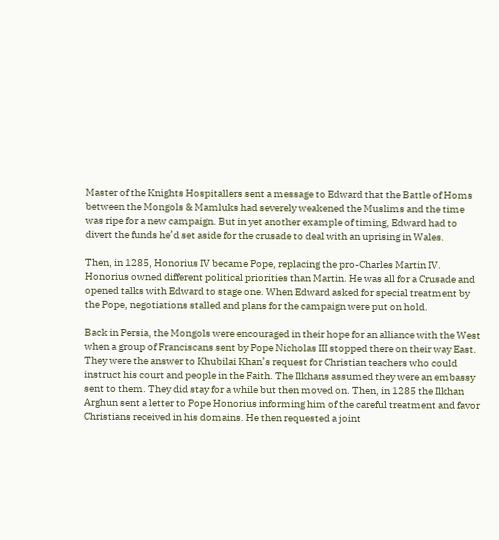Master of the Knights Hospitallers sent a message to Edward that the Battle of Homs between the Mongols & Mamluks had severely weakened the Muslims and the time was ripe for a new campaign. But in yet another example of timing, Edward had to divert the funds he’d set aside for the crusade to deal with an uprising in Wales.

Then, in 1285, Honorius IV became Pope, replacing the pro-Charles Martin IV. Honorius owned different political priorities than Martin. He was all for a Crusade and opened talks with Edward to stage one. When Edward asked for special treatment by the Pope, negotiations stalled and plans for the campaign were put on hold.

Back in Persia, the Mongols were encouraged in their hope for an alliance with the West when a group of Franciscans sent by Pope Nicholas III stopped there on their way East. They were the answer to Khubilai Khan’s request for Christian teachers who could instruct his court and people in the Faith. The Ilkhans assumed they were an embassy sent to them. They did stay for a while but then moved on. Then, in 1285 the Ilkhan Arghun sent a letter to Pope Honorius informing him of the careful treatment and favor Christians received in his domains. He then requested a joint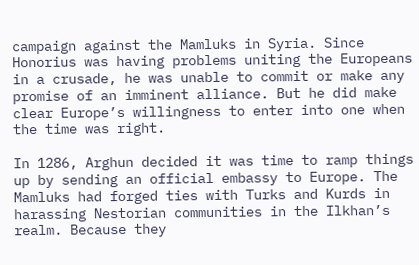campaign against the Mamluks in Syria. Since Honorius was having problems uniting the Europeans in a crusade, he was unable to commit or make any promise of an imminent alliance. But he did make clear Europe’s willingness to enter into one when the time was right.

In 1286, Arghun decided it was time to ramp things up by sending an official embassy to Europe. The Mamluks had forged ties with Turks and Kurds in harassing Nestorian communities in the Ilkhan’s realm. Because they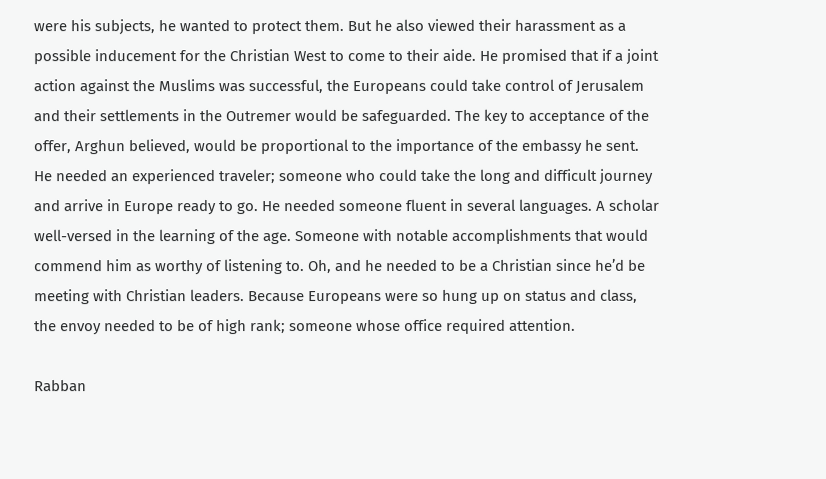were his subjects, he wanted to protect them. But he also viewed their harassment as a possible inducement for the Christian West to come to their aide. He promised that if a joint action against the Muslims was successful, the Europeans could take control of Jerusalem and their settlements in the Outremer would be safeguarded. The key to acceptance of the offer, Arghun believed, would be proportional to the importance of the embassy he sent. He needed an experienced traveler; someone who could take the long and difficult journey and arrive in Europe ready to go. He needed someone fluent in several languages. A scholar well-versed in the learning of the age. Someone with notable accomplishments that would commend him as worthy of listening to. Oh, and he needed to be a Christian since he’d be meeting with Christian leaders. Because Europeans were so hung up on status and class, the envoy needed to be of high rank; someone whose office required attention.

Rabban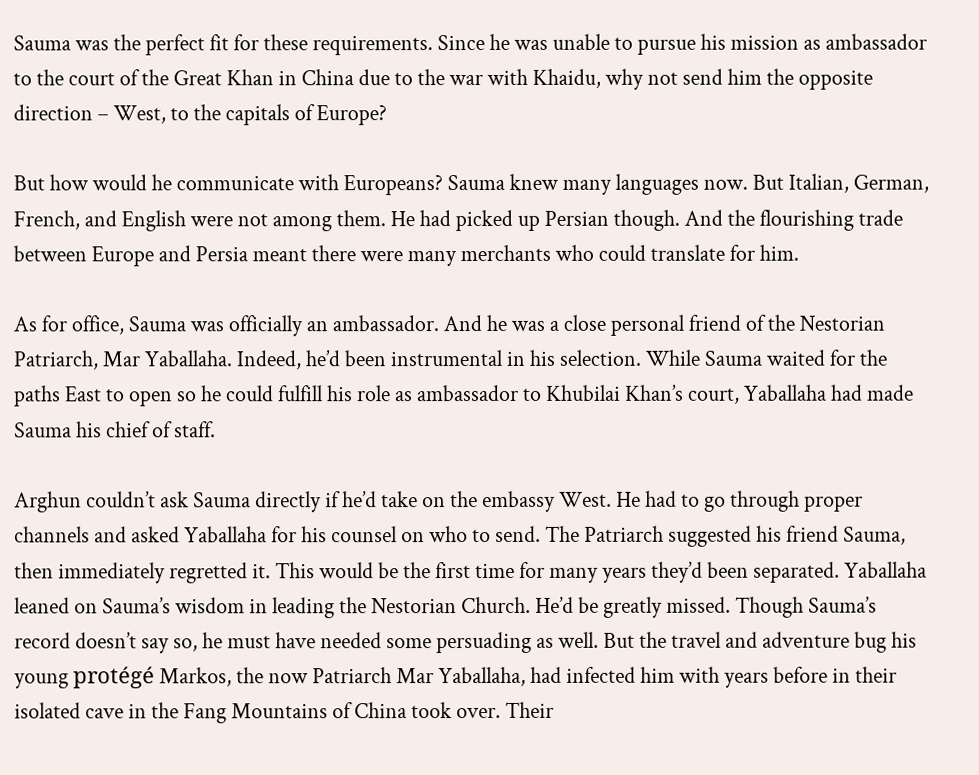Sauma was the perfect fit for these requirements. Since he was unable to pursue his mission as ambassador to the court of the Great Khan in China due to the war with Khaidu, why not send him the opposite direction – West, to the capitals of Europe?

But how would he communicate with Europeans? Sauma knew many languages now. But Italian, German, French, and English were not among them. He had picked up Persian though. And the flourishing trade between Europe and Persia meant there were many merchants who could translate for him.

As for office, Sauma was officially an ambassador. And he was a close personal friend of the Nestorian Patriarch, Mar Yaballaha. Indeed, he’d been instrumental in his selection. While Sauma waited for the paths East to open so he could fulfill his role as ambassador to Khubilai Khan’s court, Yaballaha had made Sauma his chief of staff.

Arghun couldn’t ask Sauma directly if he’d take on the embassy West. He had to go through proper channels and asked Yaballaha for his counsel on who to send. The Patriarch suggested his friend Sauma, then immediately regretted it. This would be the first time for many years they’d been separated. Yaballaha leaned on Sauma’s wisdom in leading the Nestorian Church. He’d be greatly missed. Though Sauma’s record doesn’t say so, he must have needed some persuading as well. But the travel and adventure bug his young protégé Markos, the now Patriarch Mar Yaballaha, had infected him with years before in their isolated cave in the Fang Mountains of China took over. Their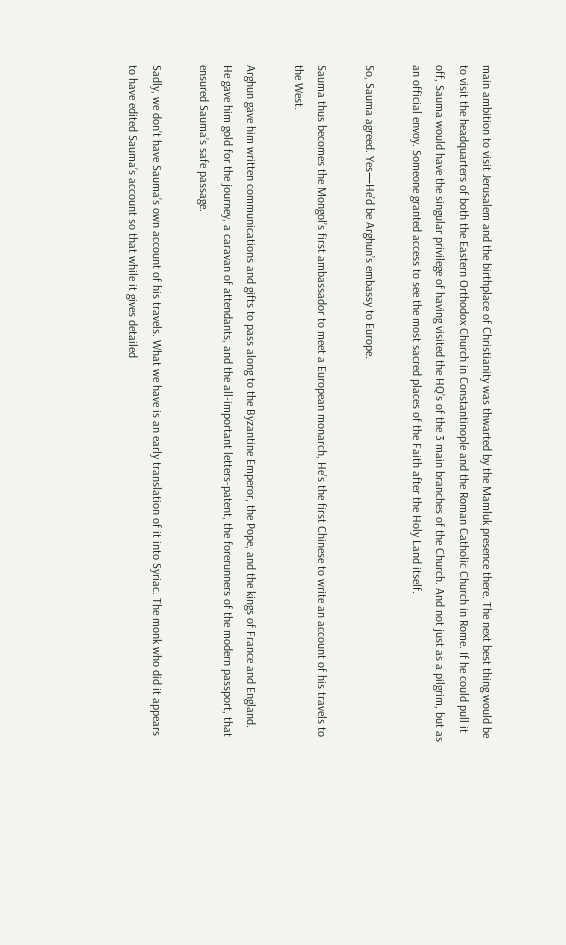main ambition to visit Jerusalem and the birthplace of Christianity was thwarted by the Mamluk presence there. The next best thing would be to visit the headquarters of both the Eastern Orthodox Church in Constantinople and the Roman Catholic Church in Rome. If he could pull it off, Sauma would have the singular privilege of having visited the HQ’s of the 3 main branches of the Church. And not just as a pilgrim, but as an official envoy. Someone granted access to see the most sacred places of the Faith after the Holy Land itself.

So, Sauma agreed. Yes—He’d be Arghun’s embassy to Europe.

Sauma thus becomes the Mongol’s first ambassador to meet a European monarch, He’s the first Chinese to write an account of his travels to the West.

Arghun gave him written communications and gifts to pass along to the Byzantine Emperor, the Pope, and the kings of France and England. He gave him gold for the journey, a caravan of attendants, and the all-important letters-patent, the forerunners of the modern passport, that ensured Sauma’s safe passage.

Sadly, we don’t have Sauma’s own account of his travels. What we have is an early translation of it into Syriac. The monk who did it appears to have edited Sauma’s account so that while it gives detailed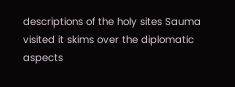descriptions of the holy sites Sauma visited it skims over the diplomatic aspects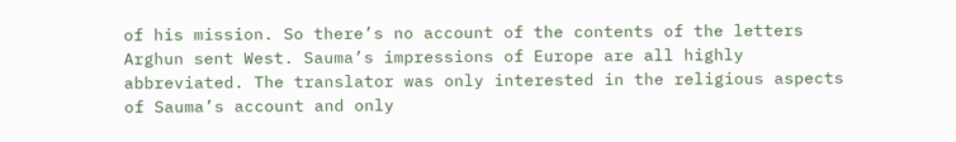of his mission. So there’s no account of the contents of the letters Arghun sent West. Sauma’s impressions of Europe are all highly abbreviated. The translator was only interested in the religious aspects of Sauma’s account and only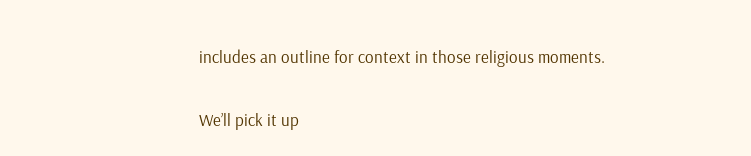includes an outline for context in those religious moments.

We’ll pick it up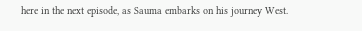here in the next episode, as Sauma embarks on his journey West.